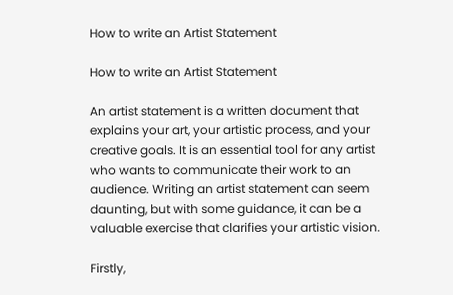How to write an Artist Statement

How to write an Artist Statement

An artist statement is a written document that explains your art, your artistic process, and your creative goals. It is an essential tool for any artist who wants to communicate their work to an audience. Writing an artist statement can seem daunting, but with some guidance, it can be a valuable exercise that clarifies your artistic vision.

Firstly,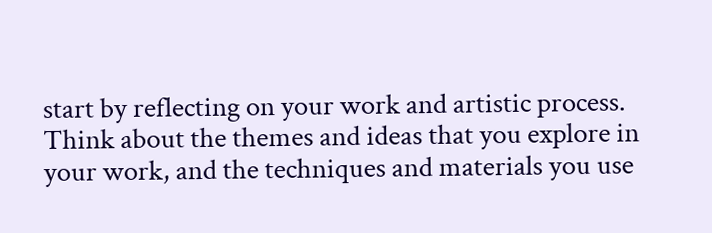start by reflecting on your work and artistic process. Think about the themes and ideas that you explore in your work, and the techniques and materials you use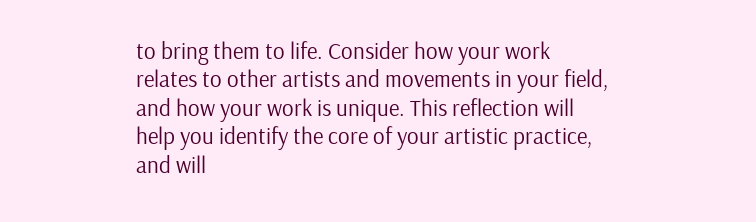to bring them to life. Consider how your work relates to other artists and movements in your field, and how your work is unique. This reflection will help you identify the core of your artistic practice, and will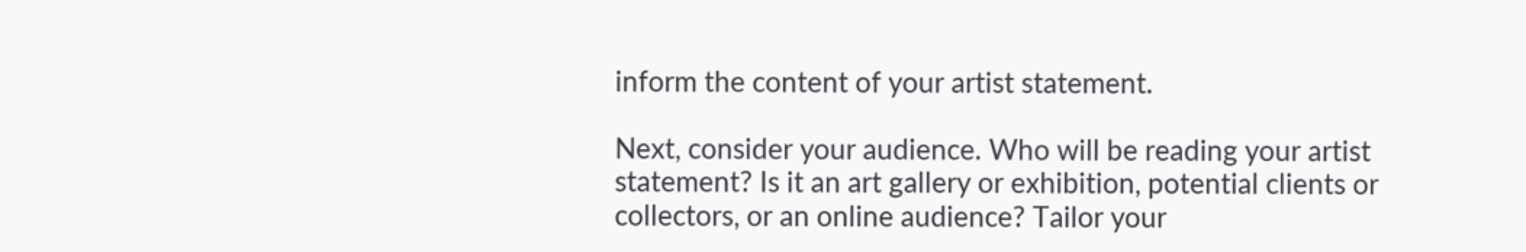inform the content of your artist statement.

Next, consider your audience. Who will be reading your artist statement? Is it an art gallery or exhibition, potential clients or collectors, or an online audience? Tailor your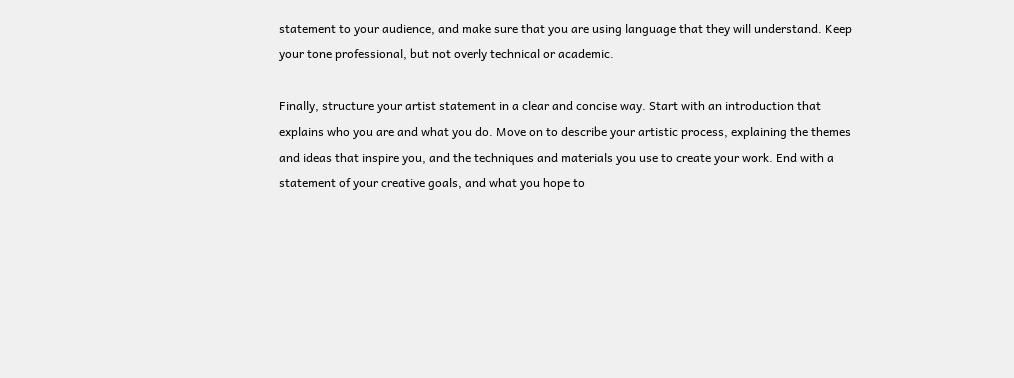statement to your audience, and make sure that you are using language that they will understand. Keep your tone professional, but not overly technical or academic.

Finally, structure your artist statement in a clear and concise way. Start with an introduction that explains who you are and what you do. Move on to describe your artistic process, explaining the themes and ideas that inspire you, and the techniques and materials you use to create your work. End with a statement of your creative goals, and what you hope to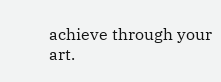achieve through your art.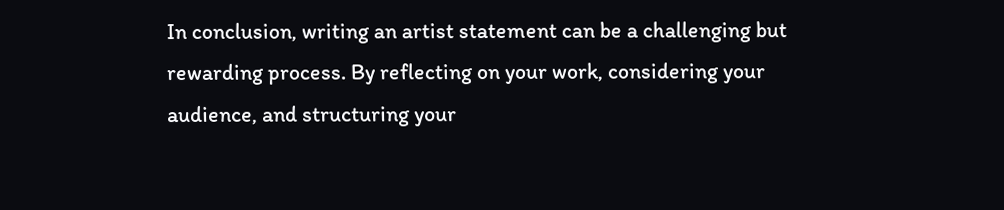In conclusion, writing an artist statement can be a challenging but rewarding process. By reflecting on your work, considering your audience, and structuring your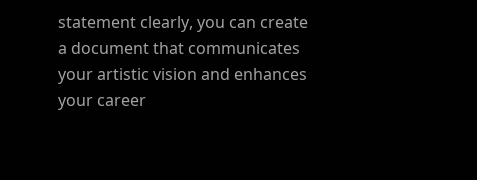statement clearly, you can create a document that communicates your artistic vision and enhances your career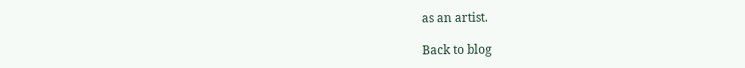as an artist.

Back to blog